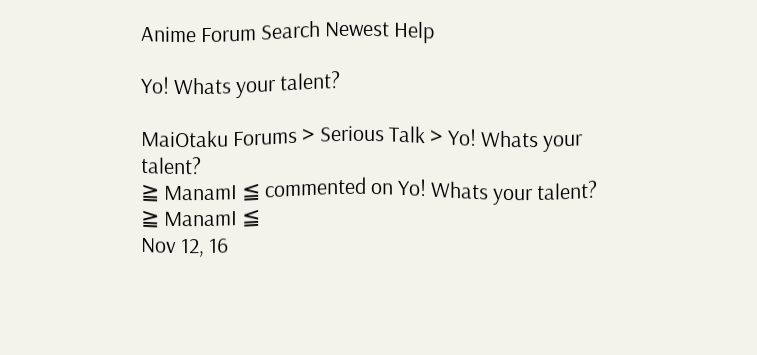Anime Forum Search Newest Help

Yo! Whats your talent?

MaiOtaku Forums > Serious Talk > Yo! Whats your talent?
≧ ManamI ≦ commented on Yo! Whats your talent?
≧ ManamI ≦
Nov 12, 16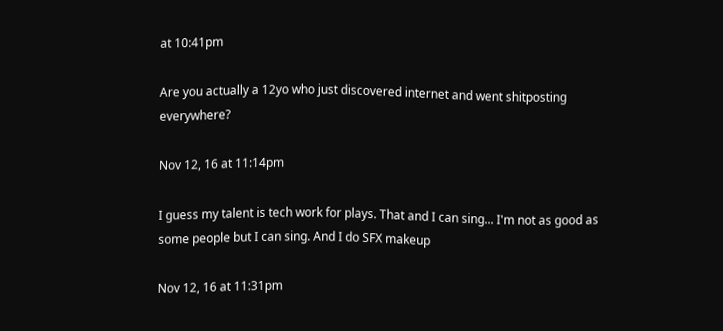at 10:41pm

Are you actually a 12yo who just discovered internet and went shitposting everywhere?

Nov 12, 16 at 11:14pm

I guess my talent is tech work for plays. That and I can sing... I'm not as good as some people but I can sing. And I do SFX makeup

Nov 12, 16 at 11:31pm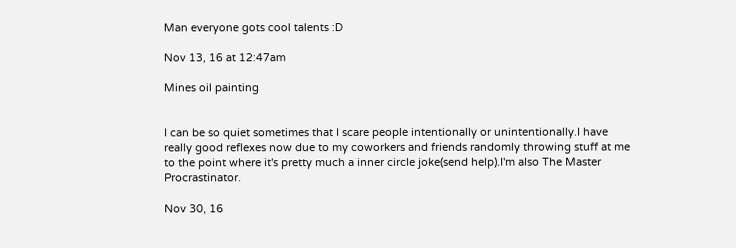Man everyone gots cool talents :D

Nov 13, 16 at 12:47am

Mines oil painting


I can be so quiet sometimes that I scare people intentionally or unintentionally.I have really good reflexes now due to my coworkers and friends randomly throwing stuff at me to the point where it's pretty much a inner circle joke(send help).I'm also The Master Procrastinator.

Nov 30, 16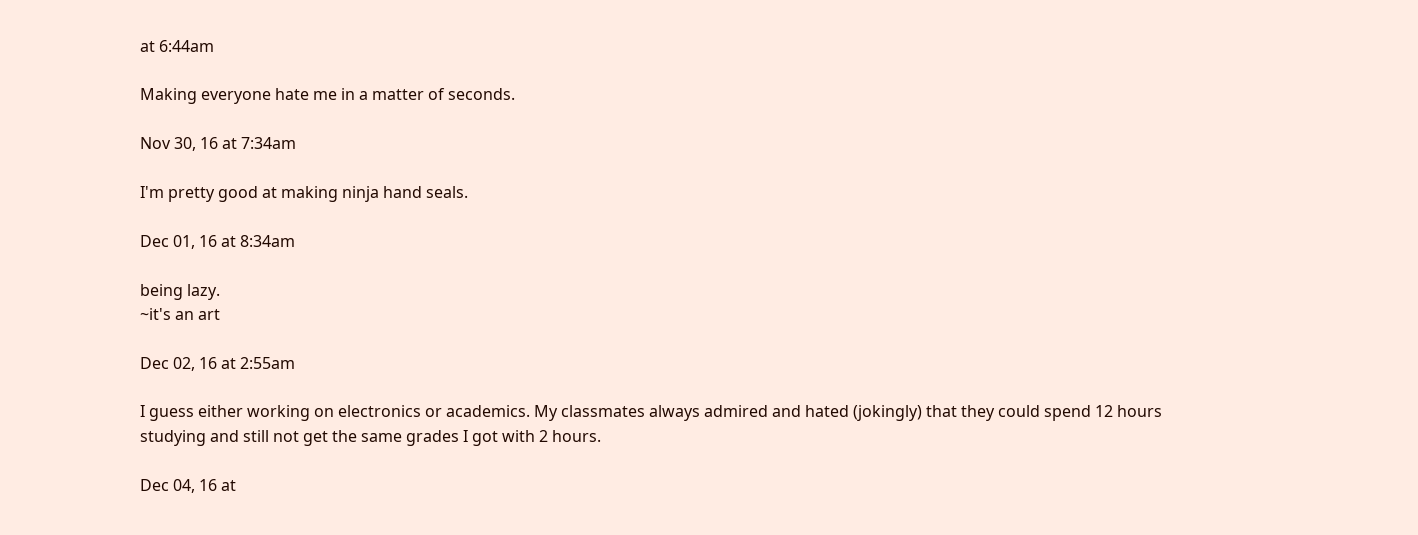at 6:44am

Making everyone hate me in a matter of seconds.

Nov 30, 16 at 7:34am

I'm pretty good at making ninja hand seals.

Dec 01, 16 at 8:34am

being lazy.
~it's an art

Dec 02, 16 at 2:55am

I guess either working on electronics or academics. My classmates always admired and hated (jokingly) that they could spend 12 hours studying and still not get the same grades I got with 2 hours.

Dec 04, 16 at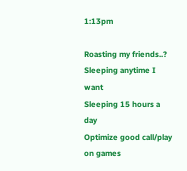1:13pm

Roasting my friends..?
Sleeping anytime I want
Sleeping 15 hours a day
Optimize good call/play on games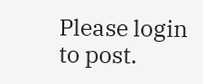Please login to post.